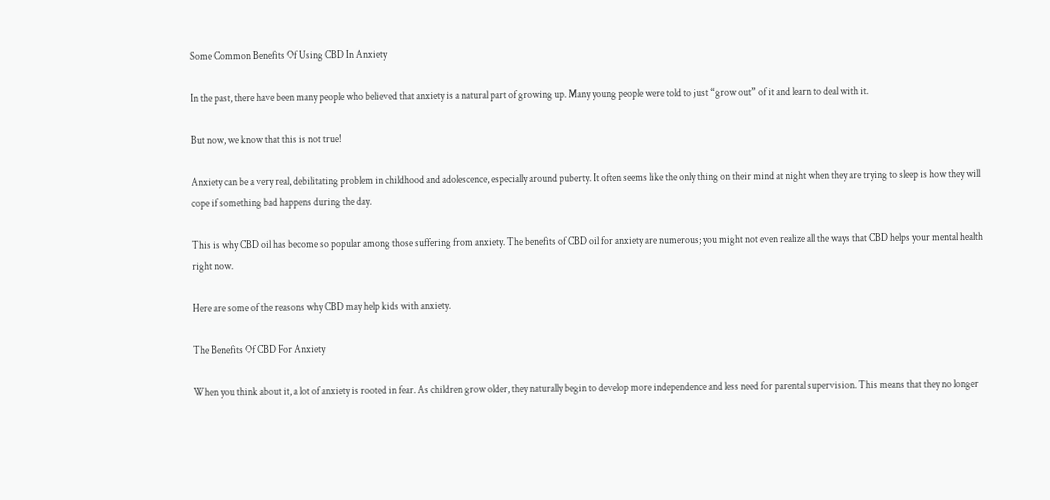Some Common Benefits Of Using CBD In Anxiety

In the past, there have been many people who believed that anxiety is a natural part of growing up. Many young people were told to just “grow out” of it and learn to deal with it.

But now, we know that this is not true!

Anxiety can be a very real, debilitating problem in childhood and adolescence, especially around puberty. It often seems like the only thing on their mind at night when they are trying to sleep is how they will cope if something bad happens during the day.

This is why CBD oil has become so popular among those suffering from anxiety. The benefits of CBD oil for anxiety are numerous; you might not even realize all the ways that CBD helps your mental health right now.

Here are some of the reasons why CBD may help kids with anxiety.

The Benefits Of CBD For Anxiety

When you think about it, a lot of anxiety is rooted in fear. As children grow older, they naturally begin to develop more independence and less need for parental supervision. This means that they no longer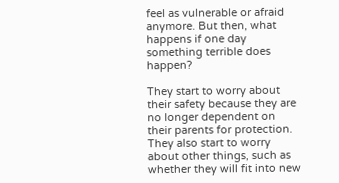feel as vulnerable or afraid anymore. But then, what happens if one day something terrible does happen?

They start to worry about their safety because they are no longer dependent on their parents for protection. They also start to worry about other things, such as whether they will fit into new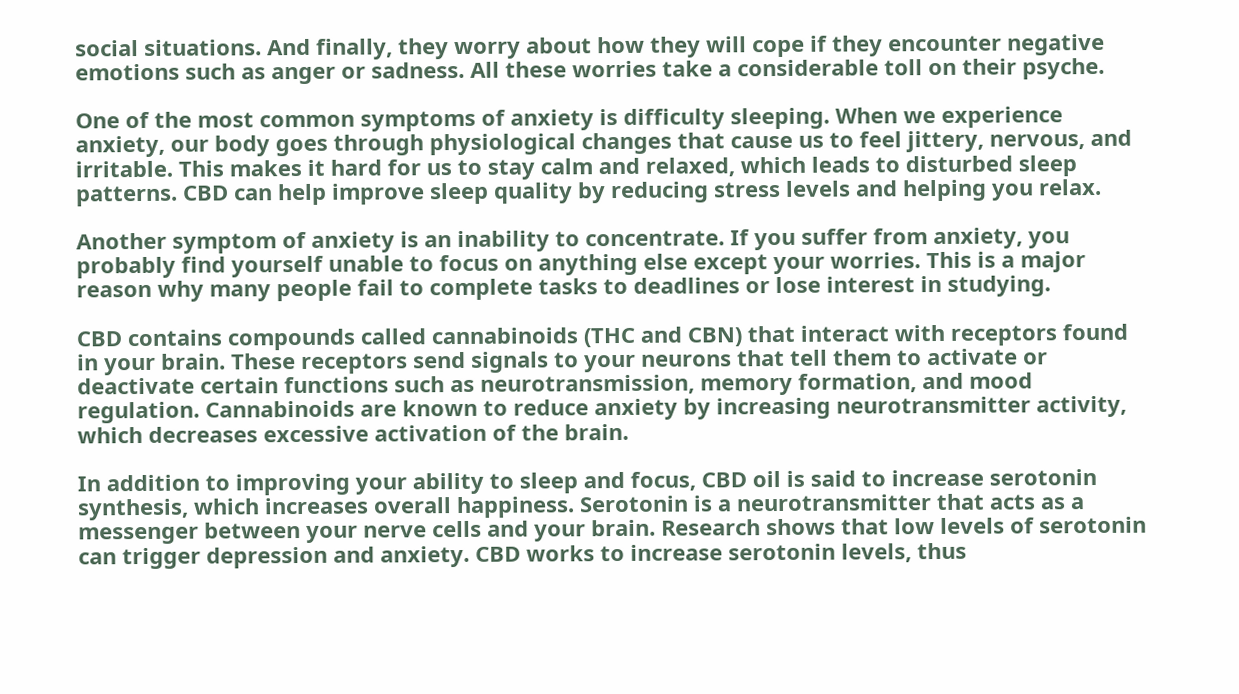social situations. And finally, they worry about how they will cope if they encounter negative emotions such as anger or sadness. All these worries take a considerable toll on their psyche.

One of the most common symptoms of anxiety is difficulty sleeping. When we experience anxiety, our body goes through physiological changes that cause us to feel jittery, nervous, and irritable. This makes it hard for us to stay calm and relaxed, which leads to disturbed sleep patterns. CBD can help improve sleep quality by reducing stress levels and helping you relax.

Another symptom of anxiety is an inability to concentrate. If you suffer from anxiety, you probably find yourself unable to focus on anything else except your worries. This is a major reason why many people fail to complete tasks to deadlines or lose interest in studying.

CBD contains compounds called cannabinoids (THC and CBN) that interact with receptors found in your brain. These receptors send signals to your neurons that tell them to activate or deactivate certain functions such as neurotransmission, memory formation, and mood regulation. Cannabinoids are known to reduce anxiety by increasing neurotransmitter activity, which decreases excessive activation of the brain.

In addition to improving your ability to sleep and focus, CBD oil is said to increase serotonin synthesis, which increases overall happiness. Serotonin is a neurotransmitter that acts as a messenger between your nerve cells and your brain. Research shows that low levels of serotonin can trigger depression and anxiety. CBD works to increase serotonin levels, thus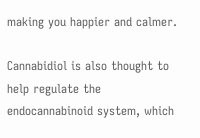making you happier and calmer.

Cannabidiol is also thought to help regulate the endocannabinoid system, which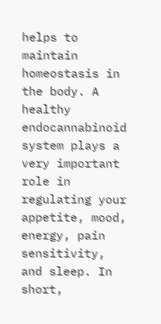helps to maintain homeostasis in the body. A healthy endocannabinoid system plays a very important role in regulating your appetite, mood, energy, pain sensitivity, and sleep. In short,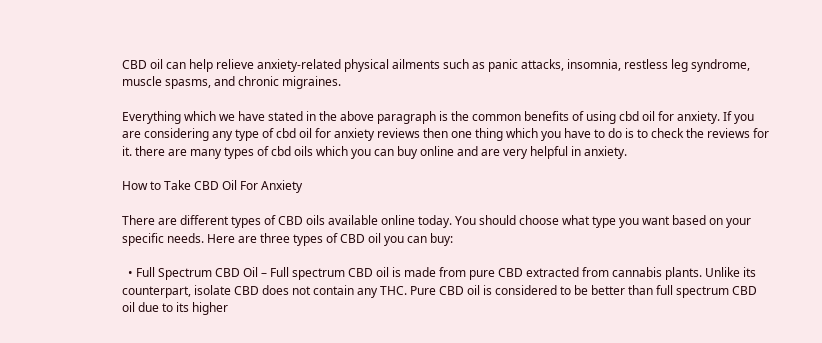CBD oil can help relieve anxiety-related physical ailments such as panic attacks, insomnia, restless leg syndrome, muscle spasms, and chronic migraines.

Everything which we have stated in the above paragraph is the common benefits of using cbd oil for anxiety. If you are considering any type of cbd oil for anxiety reviews then one thing which you have to do is to check the reviews for it. there are many types of cbd oils which you can buy online and are very helpful in anxiety.

How to Take CBD Oil For Anxiety

There are different types of CBD oils available online today. You should choose what type you want based on your specific needs. Here are three types of CBD oil you can buy:

  • Full Spectrum CBD Oil – Full spectrum CBD oil is made from pure CBD extracted from cannabis plants. Unlike its counterpart, isolate CBD does not contain any THC. Pure CBD oil is considered to be better than full spectrum CBD oil due to its higher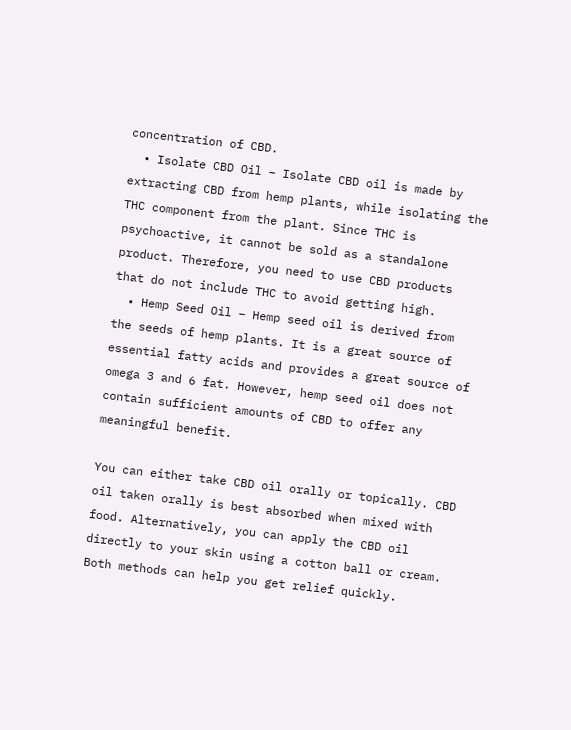concentration of CBD.
  • Isolate CBD Oil – Isolate CBD oil is made by extracting CBD from hemp plants, while isolating the THC component from the plant. Since THC is psychoactive, it cannot be sold as a standalone product. Therefore, you need to use CBD products that do not include THC to avoid getting high.
  • Hemp Seed Oil – Hemp seed oil is derived from the seeds of hemp plants. It is a great source of essential fatty acids and provides a great source of omega 3 and 6 fat. However, hemp seed oil does not contain sufficient amounts of CBD to offer any meaningful benefit.

You can either take CBD oil orally or topically. CBD oil taken orally is best absorbed when mixed with food. Alternatively, you can apply the CBD oil directly to your skin using a cotton ball or cream. Both methods can help you get relief quickly.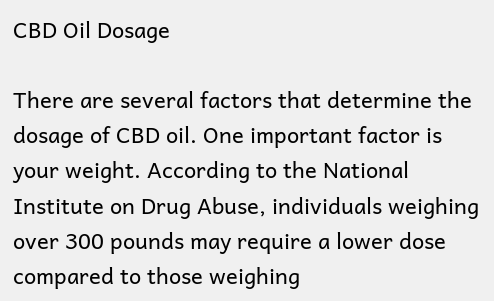CBD Oil Dosage

There are several factors that determine the dosage of CBD oil. One important factor is your weight. According to the National Institute on Drug Abuse, individuals weighing over 300 pounds may require a lower dose compared to those weighing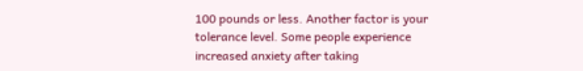100 pounds or less. Another factor is your tolerance level. Some people experience increased anxiety after taking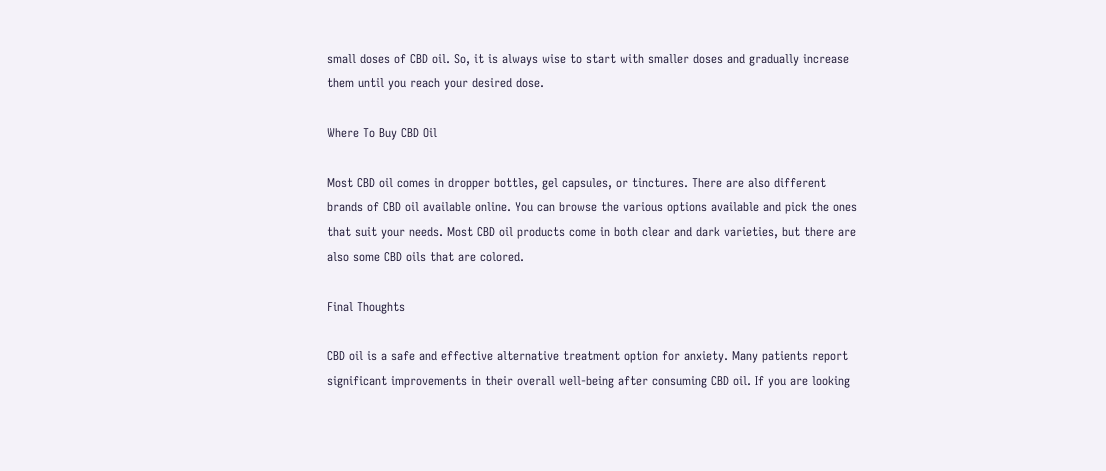small doses of CBD oil. So, it is always wise to start with smaller doses and gradually increase them until you reach your desired dose.

Where To Buy CBD Oil

Most CBD oil comes in dropper bottles, gel capsules, or tinctures. There are also different brands of CBD oil available online. You can browse the various options available and pick the ones that suit your needs. Most CBD oil products come in both clear and dark varieties, but there are also some CBD oils that are colored.

Final Thoughts

CBD oil is a safe and effective alternative treatment option for anxiety. Many patients report significant improvements in their overall well-being after consuming CBD oil. If you are looking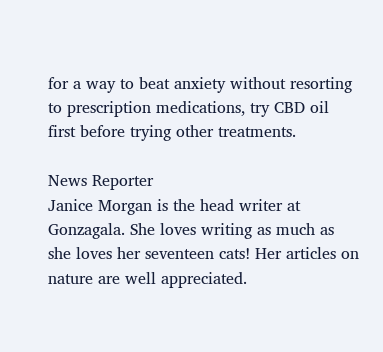for a way to beat anxiety without resorting to prescription medications, try CBD oil first before trying other treatments.

News Reporter
Janice Morgan is the head writer at Gonzagala. She loves writing as much as she loves her seventeen cats! Her articles on nature are well appreciated.